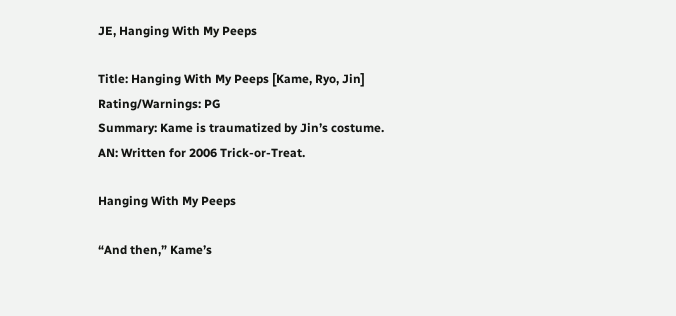JE, Hanging With My Peeps

Title: Hanging With My Peeps [Kame, Ryo, Jin]
Rating/Warnings: PG
Summary: Kame is traumatized by Jin’s costume.
AN: Written for 2006 Trick-or-Treat.

Hanging With My Peeps

“And then,” Kame’s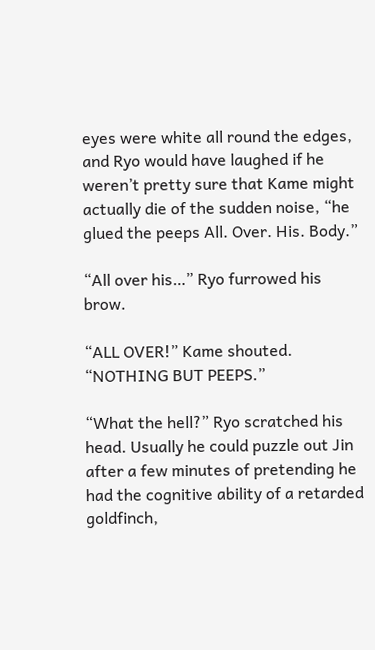eyes were white all round the edges, and Ryo would have laughed if he weren’t pretty sure that Kame might actually die of the sudden noise, “he glued the peeps All. Over. His. Body.”

“All over his…” Ryo furrowed his brow.

“ALL OVER!” Kame shouted. “NOTHING BUT PEEPS.”

“What the hell?” Ryo scratched his head. Usually he could puzzle out Jin after a few minutes of pretending he had the cognitive ability of a retarded goldfinch,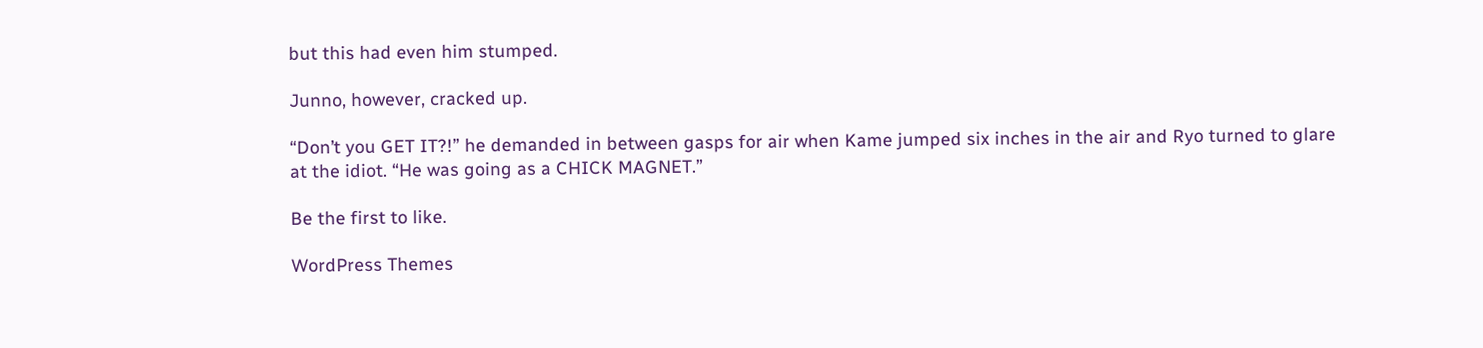but this had even him stumped.

Junno, however, cracked up.

“Don’t you GET IT?!” he demanded in between gasps for air when Kame jumped six inches in the air and Ryo turned to glare at the idiot. “He was going as a CHICK MAGNET.”

Be the first to like.

WordPress Themes